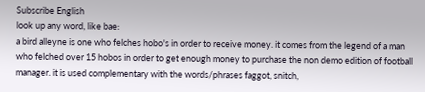Subscribe English
look up any word, like bae:
a bird alleyne is one who felches hobo's in order to receive money. it comes from the legend of a man who felched over 15 hobos in order to get enough money to purchase the non demo edition of football manager. it is used complementary with the words/phrases faggot, snitch,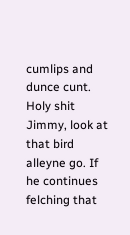cumlips and dunce cunt.
Holy shit Jimmy, look at that bird alleyne go. If he continues felching that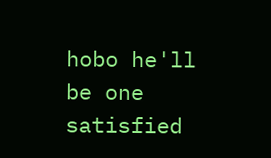hobo he'll be one satisfied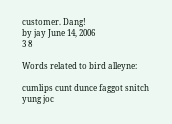customer. Dang!
by jay June 14, 2006
3 8

Words related to bird alleyne:

cumlips cunt dunce faggot snitch yung joc